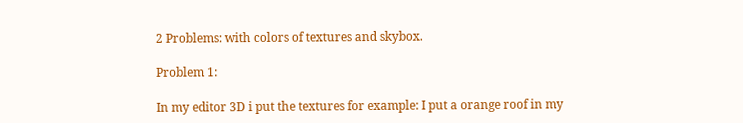2 Problems: with colors of textures and skybox.

Problem 1:

In my editor 3D i put the textures for example: I put a orange roof in my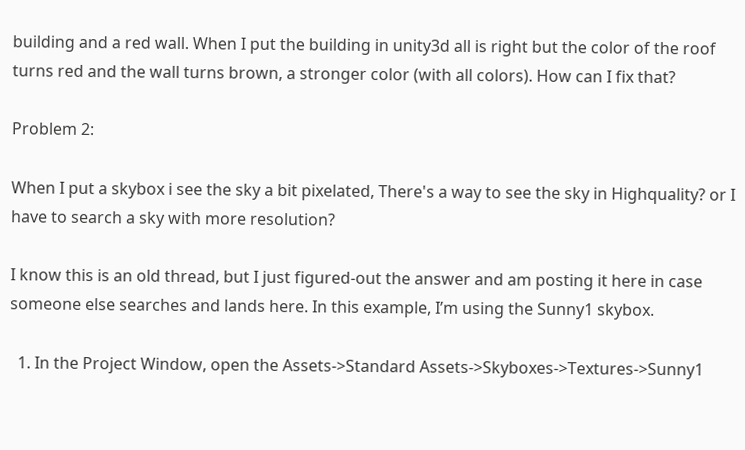building and a red wall. When I put the building in unity3d all is right but the color of the roof turns red and the wall turns brown, a stronger color (with all colors). How can I fix that?

Problem 2:

When I put a skybox i see the sky a bit pixelated, There's a way to see the sky in Highquality? or I have to search a sky with more resolution?

I know this is an old thread, but I just figured-out the answer and am posting it here in case someone else searches and lands here. In this example, I’m using the Sunny1 skybox.

  1. In the Project Window, open the Assets->Standard Assets->Skyboxes->Textures->Sunny1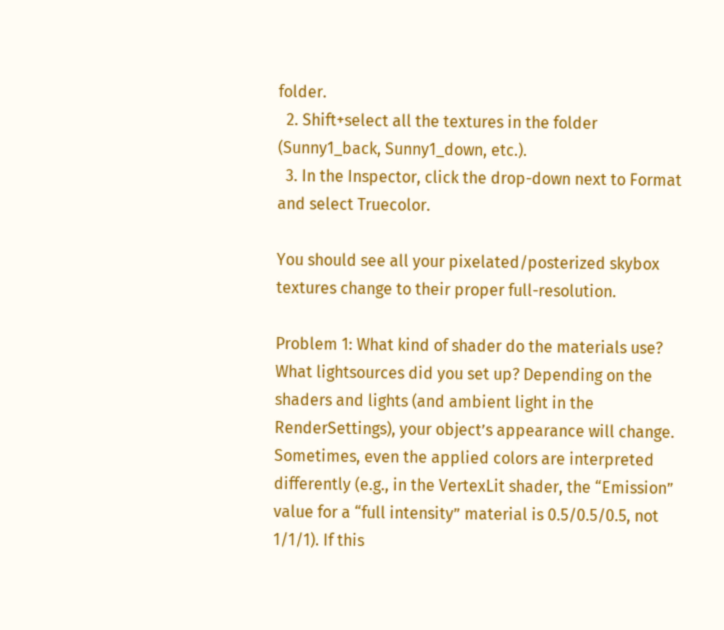folder.
  2. Shift+select all the textures in the folder (Sunny1_back, Sunny1_down, etc.).
  3. In the Inspector, click the drop-down next to Format and select Truecolor.

You should see all your pixelated/posterized skybox textures change to their proper full-resolution.

Problem 1: What kind of shader do the materials use? What lightsources did you set up? Depending on the shaders and lights (and ambient light in the RenderSettings), your object’s appearance will change. Sometimes, even the applied colors are interpreted differently (e.g., in the VertexLit shader, the “Emission” value for a “full intensity” material is 0.5/0.5/0.5, not 1/1/1). If this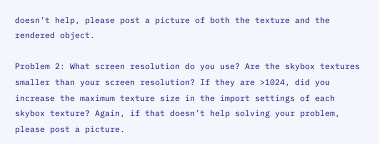doesn’t help, please post a picture of both the texture and the rendered object.

Problem 2: What screen resolution do you use? Are the skybox textures smaller than your screen resolution? If they are >1024, did you increase the maximum texture size in the import settings of each skybox texture? Again, if that doesn’t help solving your problem, please post a picture.